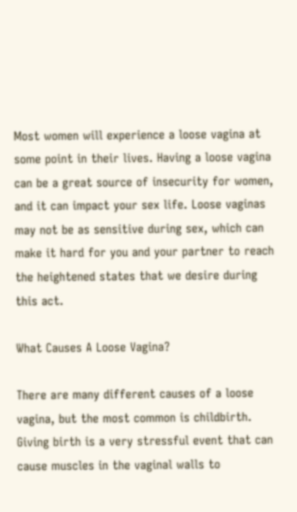Most women will experience a loose vagina at some point in their lives. Having a loose vagina can be a great source of insecurity for women, and it can impact your sex life. Loose vaginas may not be as sensitive during sex, which can make it hard for you and your partner to reach the heightened states that we desire during this act.

What Causes A Loose Vagina?

There are many different causes of a loose vagina, but the most common is childbirth. Giving birth is a very stressful event that can cause muscles in the vaginal walls to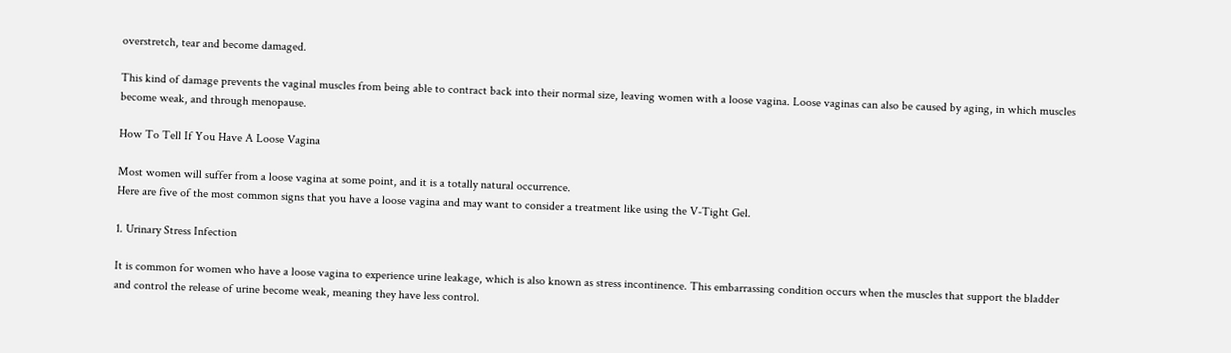overstretch, tear and become damaged.

This kind of damage prevents the vaginal muscles from being able to contract back into their normal size, leaving women with a loose vagina. Loose vaginas can also be caused by aging, in which muscles become weak, and through menopause.

How To Tell If You Have A Loose Vagina

Most women will suffer from a loose vagina at some point, and it is a totally natural occurrence.
Here are five of the most common signs that you have a loose vagina and may want to consider a treatment like using the V-Tight Gel.

1. Urinary Stress Infection

It is common for women who have a loose vagina to experience urine leakage, which is also known as stress incontinence. This embarrassing condition occurs when the muscles that support the bladder and control the release of urine become weak, meaning they have less control.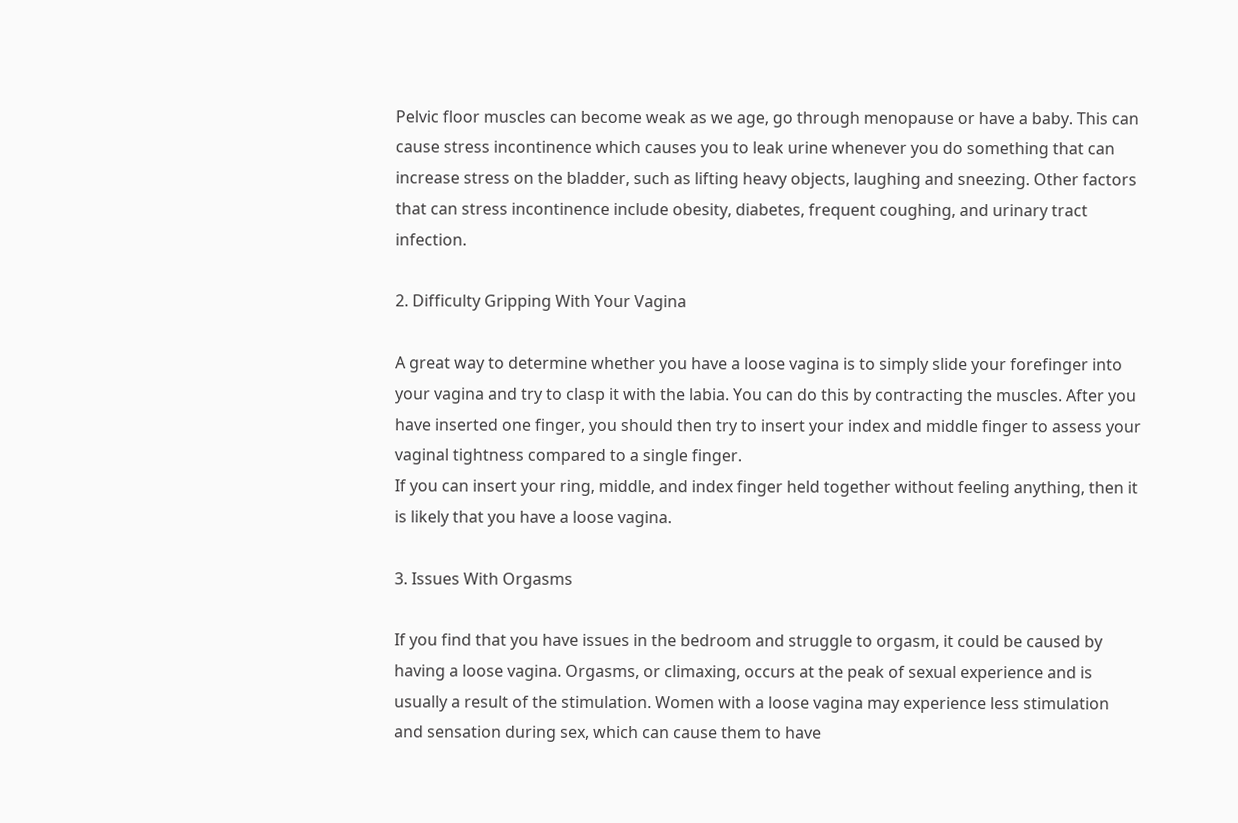Pelvic floor muscles can become weak as we age, go through menopause or have a baby. This can cause stress incontinence which causes you to leak urine whenever you do something that can increase stress on the bladder, such as lifting heavy objects, laughing and sneezing. Other factors that can stress incontinence include obesity, diabetes, frequent coughing, and urinary tract infection.

2. Difficulty Gripping With Your Vagina

A great way to determine whether you have a loose vagina is to simply slide your forefinger into your vagina and try to clasp it with the labia. You can do this by contracting the muscles. After you have inserted one finger, you should then try to insert your index and middle finger to assess your vaginal tightness compared to a single finger.
If you can insert your ring, middle, and index finger held together without feeling anything, then it is likely that you have a loose vagina.

3. Issues With Orgasms

If you find that you have issues in the bedroom and struggle to orgasm, it could be caused by having a loose vagina. Orgasms, or climaxing, occurs at the peak of sexual experience and is usually a result of the stimulation. Women with a loose vagina may experience less stimulation and sensation during sex, which can cause them to have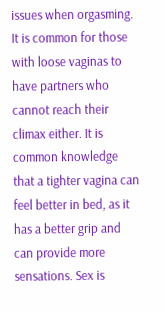issues when orgasming.
It is common for those with loose vaginas to have partners who cannot reach their climax either. It is common knowledge that a tighter vagina can feel better in bed, as it has a better grip and can provide more sensations. Sex is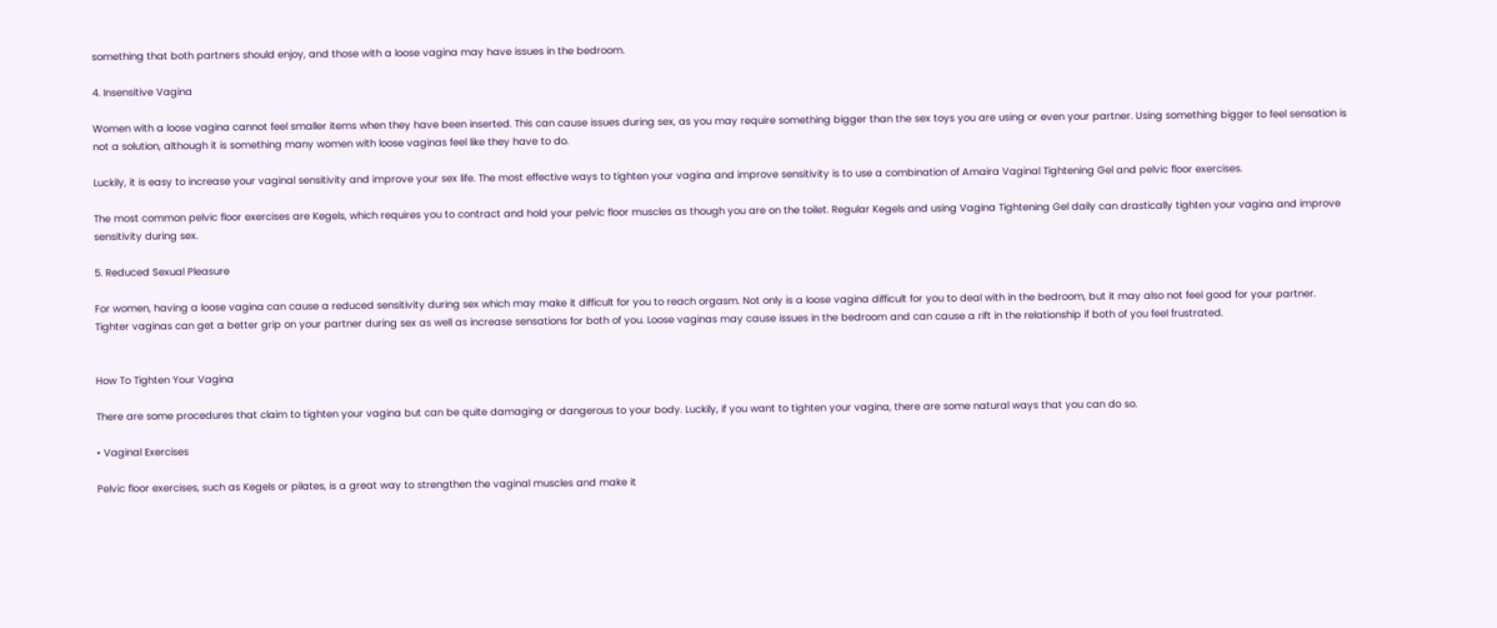something that both partners should enjoy, and those with a loose vagina may have issues in the bedroom.

4. Insensitive Vagina

Women with a loose vagina cannot feel smaller items when they have been inserted. This can cause issues during sex, as you may require something bigger than the sex toys you are using or even your partner. Using something bigger to feel sensation is not a solution, although it is something many women with loose vaginas feel like they have to do.

Luckily, it is easy to increase your vaginal sensitivity and improve your sex life. The most effective ways to tighten your vagina and improve sensitivity is to use a combination of Amaira Vaginal Tightening Gel and pelvic floor exercises.

The most common pelvic floor exercises are Kegels, which requires you to contract and hold your pelvic floor muscles as though you are on the toilet. Regular Kegels and using Vagina Tightening Gel daily can drastically tighten your vagina and improve sensitivity during sex.

5. Reduced Sexual Pleasure

For women, having a loose vagina can cause a reduced sensitivity during sex which may make it difficult for you to reach orgasm. Not only is a loose vagina difficult for you to deal with in the bedroom, but it may also not feel good for your partner.
Tighter vaginas can get a better grip on your partner during sex as well as increase sensations for both of you. Loose vaginas may cause issues in the bedroom and can cause a rift in the relationship if both of you feel frustrated.


How To Tighten Your Vagina

There are some procedures that claim to tighten your vagina but can be quite damaging or dangerous to your body. Luckily, if you want to tighten your vagina, there are some natural ways that you can do so.

• Vaginal Exercises

Pelvic floor exercises, such as Kegels or pilates, is a great way to strengthen the vaginal muscles and make it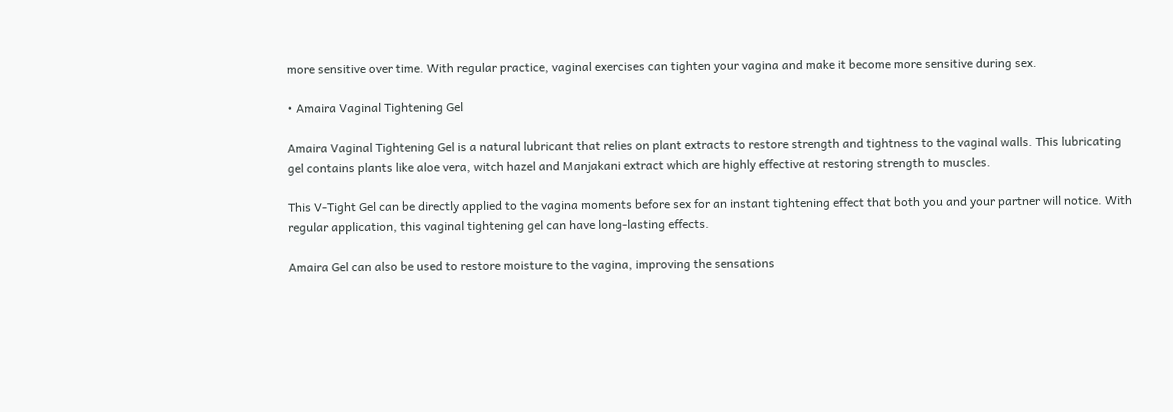more sensitive over time. With regular practice, vaginal exercises can tighten your vagina and make it become more sensitive during sex.

• Amaira Vaginal Tightening Gel

Amaira Vaginal Tightening Gel is a natural lubricant that relies on plant extracts to restore strength and tightness to the vaginal walls. This lubricating gel contains plants like aloe vera, witch hazel and Manjakani extract which are highly effective at restoring strength to muscles.

This V-Tight Gel can be directly applied to the vagina moments before sex for an instant tightening effect that both you and your partner will notice. With regular application, this vaginal tightening gel can have long-lasting effects.

Amaira Gel can also be used to restore moisture to the vagina, improving the sensations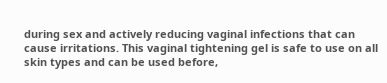during sex and actively reducing vaginal infections that can cause irritations. This vaginal tightening gel is safe to use on all skin types and can be used before,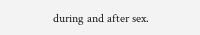during and after sex.